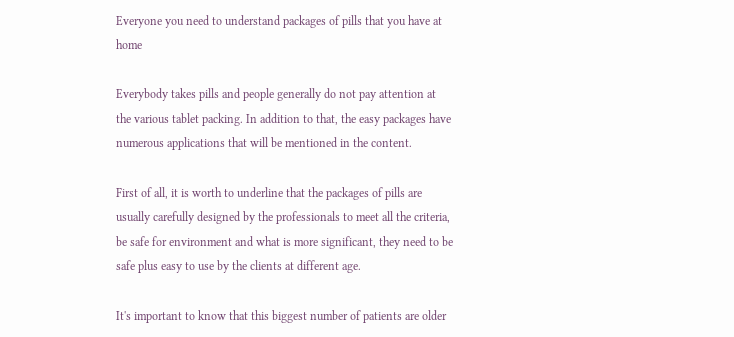Everyone you need to understand packages of pills that you have at home

Everybody takes pills and people generally do not pay attention at the various tablet packing. In addition to that, the easy packages have numerous applications that will be mentioned in the content.

First of all, it is worth to underline that the packages of pills are usually carefully designed by the professionals to meet all the criteria, be safe for environment and what is more significant, they need to be safe plus easy to use by the clients at different age.

It's important to know that this biggest number of patients are older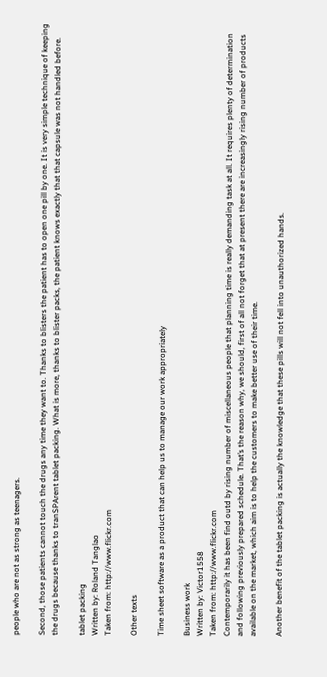people who are not as strong as teenagers.

Second, those patients cannot touch the drugs any time they want to. Thanks to blisters the patient has to open one pill by one. It is very simple technique of keeping the drugs because thanks to tranSPArent tablet packing. What is more, thanks to blister packs, the patient knows exactly that that capsule was not handled before.

tablet packing
Written by: Roland Tanglao
Taken from: http://www.flickr.com

Other texts

Time sheet software as a product that can help us to manage our work appropriately

Business work
Written by: Victor1558
Taken from: http://www.flickr.com
Contemporarily it has been find outd by rising number of miscellaneous people that planning time is really demanding task at all. It requires plenty of determination and following previously prepared schedule. That’s the reason why, we should, first of all not forget that at present there are increasingly rising number of products available on the market, which aim is to help the customers to make better use of their time.

Another benefit of the tablet packing is actually the knowledge that these pills will not fell into unauthorized hands.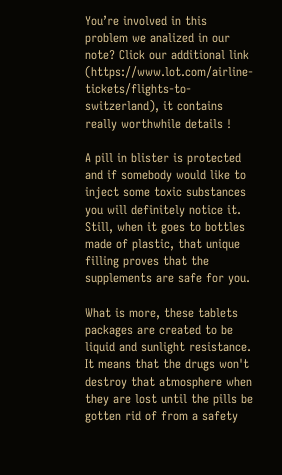You’re involved in this problem we analized in our note? Click our additional link (https://www.lot.com/airline-tickets/flights-to-switzerland), it contains really worthwhile details !

A pill in blister is protected and if somebody would like to inject some toxic substances you will definitely notice it. Still, when it goes to bottles made of plastic, that unique filling proves that the supplements are safe for you.

What is more, these tablets packages are created to be liquid and sunlight resistance. It means that the drugs won't destroy that atmosphere when they are lost until the pills be gotten rid of from a safety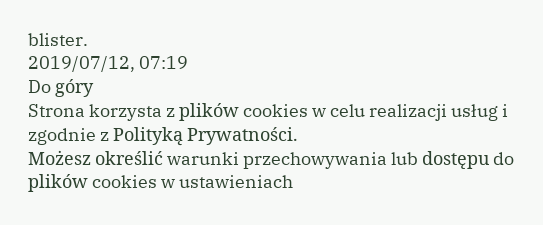blister.
2019/07/12, 07:19
Do góry
Strona korzysta z plików cookies w celu realizacji usług i zgodnie z Polityką Prywatności.
Możesz określić warunki przechowywania lub dostępu do plików cookies w ustawieniach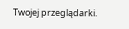Twojej przeglądarki.